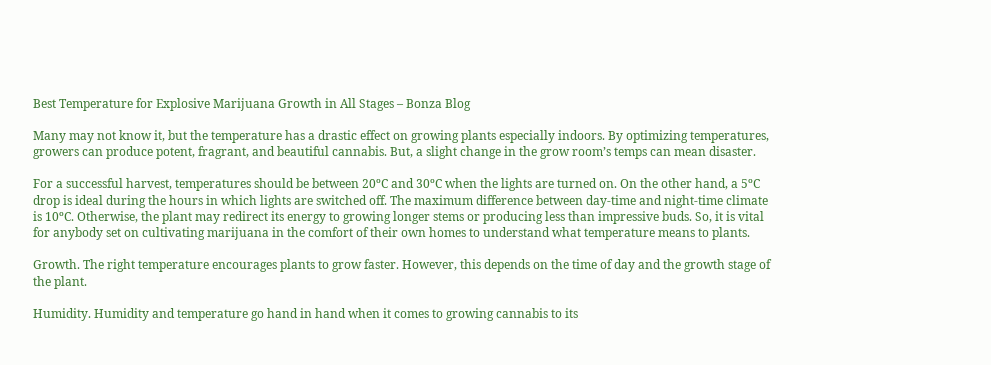Best Temperature for Explosive Marijuana Growth in All Stages – Bonza Blog

Many may not know it, but the temperature has a drastic effect on growing plants especially indoors. By optimizing temperatures, growers can produce potent, fragrant, and beautiful cannabis. But, a slight change in the grow room’s temps can mean disaster.

For a successful harvest, temperatures should be between 20ºC and 30ºC when the lights are turned on. On the other hand, a 5ºC drop is ideal during the hours in which lights are switched off. The maximum difference between day-time and night-time climate is 10ºC. Otherwise, the plant may redirect its energy to growing longer stems or producing less than impressive buds. So, it is vital for anybody set on cultivating marijuana in the comfort of their own homes to understand what temperature means to plants.

Growth. The right temperature encourages plants to grow faster. However, this depends on the time of day and the growth stage of the plant.

Humidity. Humidity and temperature go hand in hand when it comes to growing cannabis to its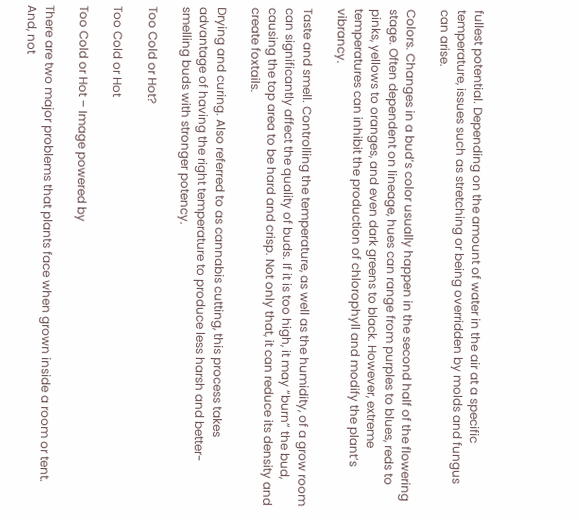fullest potential. Depending on the amount of water in the air at a specific temperature, issues such as stretching or being overridden by molds and fungus can arise.

Colors. Changes in a bud’s color usually happen in the second half of the flowering stage. Often dependent on lineage, hues can range from purples to blues, reds to pinks, yellows to oranges, and even dark greens to black. However, extreme temperatures can inhibit the production of chlorophyll and modify the plant’s vibrancy.

Taste and smell. Controlling the temperature, as well as the humidity, of a grow room can significantly affect the quality of buds. If it is too high, it may “burn” the bud, causing the top area to be hard and crisp. Not only that, it can reduce its density and create foxtails.

Drying and curing. Also referred to as cannabis cutting, this process takes advantage of having the right temperature to produce less harsh and better-smelling buds with stronger potency.

Too Cold or Hot?

Too Cold or Hot

Too Cold or Hot – Image powered by

There are two major problems that plants face when grown inside a room or tent. And, not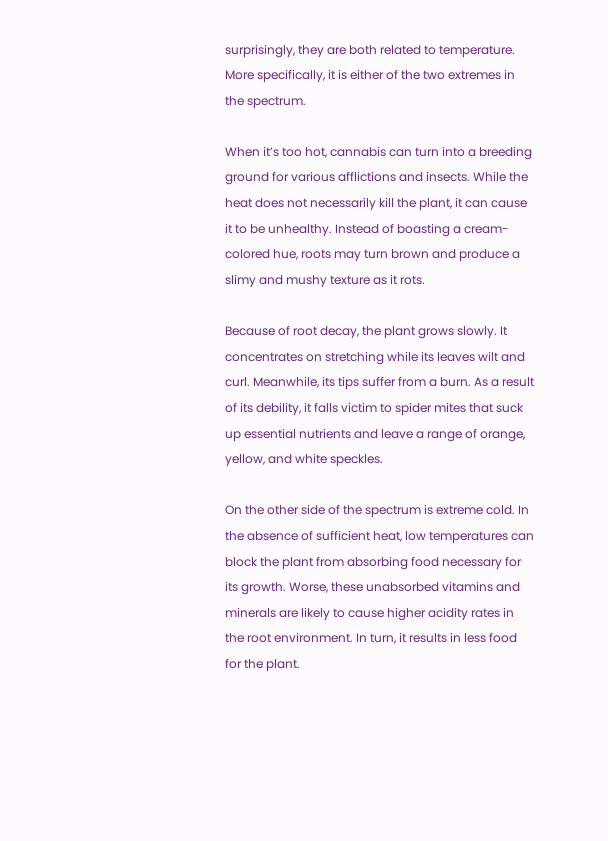surprisingly, they are both related to temperature. More specifically, it is either of the two extremes in the spectrum.

When it’s too hot, cannabis can turn into a breeding ground for various afflictions and insects. While the heat does not necessarily kill the plant, it can cause it to be unhealthy. Instead of boasting a cream-colored hue, roots may turn brown and produce a slimy and mushy texture as it rots.

Because of root decay, the plant grows slowly. It concentrates on stretching while its leaves wilt and curl. Meanwhile, its tips suffer from a burn. As a result of its debility, it falls victim to spider mites that suck up essential nutrients and leave a range of orange, yellow, and white speckles.

On the other side of the spectrum is extreme cold. In the absence of sufficient heat, low temperatures can block the plant from absorbing food necessary for its growth. Worse, these unabsorbed vitamins and minerals are likely to cause higher acidity rates in the root environment. In turn, it results in less food for the plant.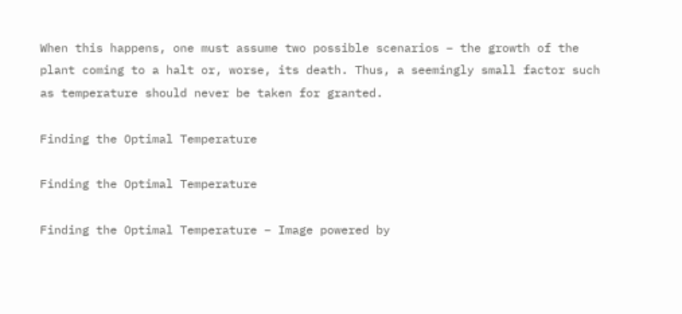When this happens, one must assume two possible scenarios – the growth of the plant coming to a halt or, worse, its death. Thus, a seemingly small factor such as temperature should never be taken for granted.

Finding the Optimal Temperature

Finding the Optimal Temperature

Finding the Optimal Temperature – Image powered by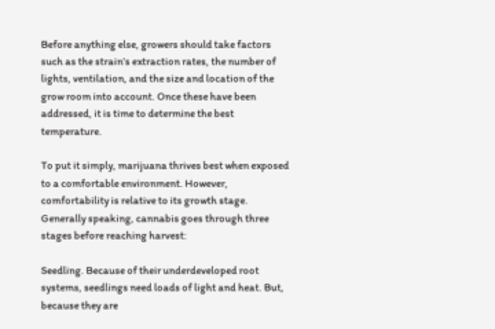Before anything else, growers should take factors such as the strain’s extraction rates, the number of lights, ventilation, and the size and location of the grow room into account. Once these have been addressed, it is time to determine the best temperature.

To put it simply, marijuana thrives best when exposed to a comfortable environment. However, comfortability is relative to its growth stage. Generally speaking, cannabis goes through three stages before reaching harvest:

Seedling. Because of their underdeveloped root systems, seedlings need loads of light and heat. But, because they are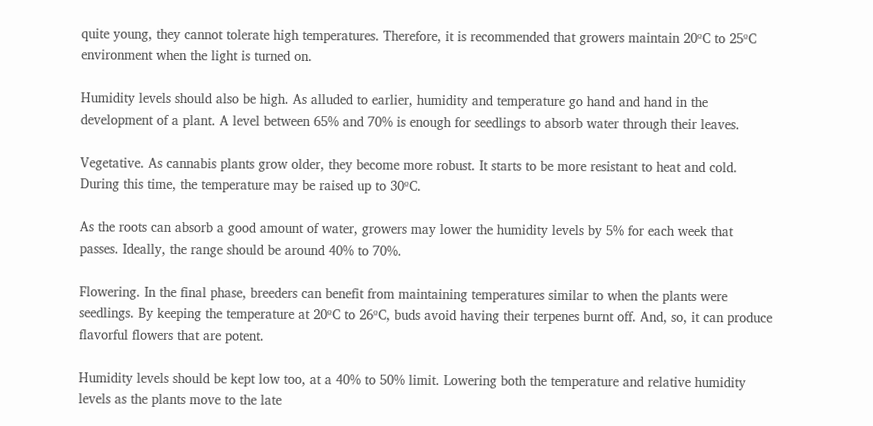quite young, they cannot tolerate high temperatures. Therefore, it is recommended that growers maintain 20ºC to 25ºC environment when the light is turned on.

Humidity levels should also be high. As alluded to earlier, humidity and temperature go hand and hand in the development of a plant. A level between 65% and 70% is enough for seedlings to absorb water through their leaves.

Vegetative. As cannabis plants grow older, they become more robust. It starts to be more resistant to heat and cold. During this time, the temperature may be raised up to 30ºC.

As the roots can absorb a good amount of water, growers may lower the humidity levels by 5% for each week that passes. Ideally, the range should be around 40% to 70%.

Flowering. In the final phase, breeders can benefit from maintaining temperatures similar to when the plants were seedlings. By keeping the temperature at 20ºC to 26ºC, buds avoid having their terpenes burnt off. And, so, it can produce flavorful flowers that are potent.

Humidity levels should be kept low too, at a 40% to 50% limit. Lowering both the temperature and relative humidity levels as the plants move to the late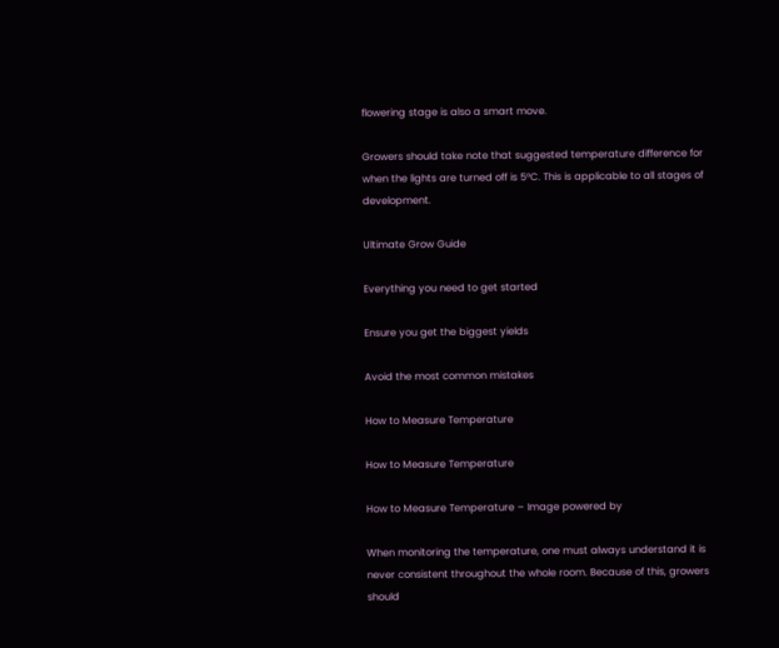flowering stage is also a smart move.

Growers should take note that suggested temperature difference for when the lights are turned off is 5ºC. This is applicable to all stages of development.

Ultimate Grow Guide

Everything you need to get started

Ensure you get the biggest yields

Avoid the most common mistakes

How to Measure Temperature

How to Measure Temperature

How to Measure Temperature – Image powered by

When monitoring the temperature, one must always understand it is never consistent throughout the whole room. Because of this, growers should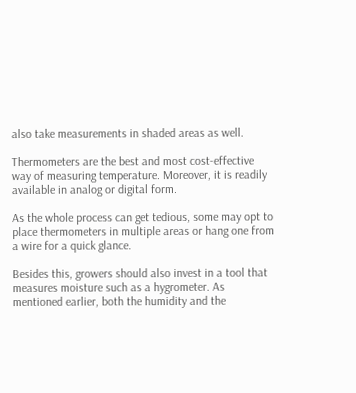also take measurements in shaded areas as well.

Thermometers are the best and most cost-effective way of measuring temperature. Moreover, it is readily available in analog or digital form.

As the whole process can get tedious, some may opt to place thermometers in multiple areas or hang one from a wire for a quick glance.

Besides this, growers should also invest in a tool that measures moisture such as a hygrometer. As mentioned earlier, both the humidity and the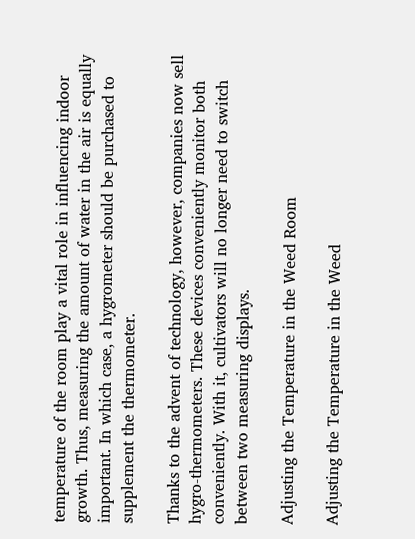temperature of the room play a vital role in influencing indoor growth. Thus, measuring the amount of water in the air is equally important. In which case, a hygrometer should be purchased to supplement the thermometer.

Thanks to the advent of technology, however, companies now sell hygro-thermometers. These devices conveniently monitor both conveniently. With it, cultivators will no longer need to switch between two measuring displays.

Adjusting the Temperature in the Weed Room

Adjusting the Temperature in the Weed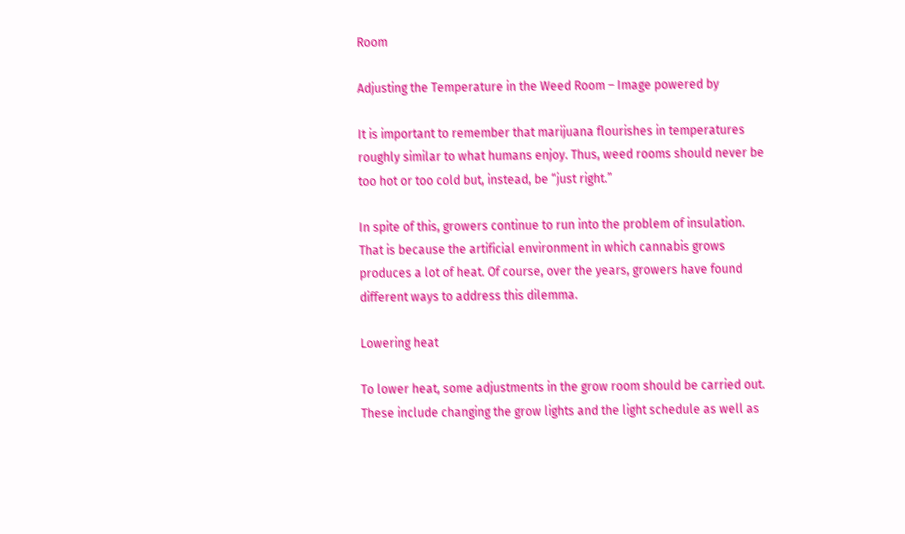Room

Adjusting the Temperature in the Weed Room – Image powered by

It is important to remember that marijuana flourishes in temperatures roughly similar to what humans enjoy. Thus, weed rooms should never be too hot or too cold but, instead, be “just right.”

In spite of this, growers continue to run into the problem of insulation. That is because the artificial environment in which cannabis grows produces a lot of heat. Of course, over the years, growers have found different ways to address this dilemma.

Lowering heat

To lower heat, some adjustments in the grow room should be carried out. These include changing the grow lights and the light schedule as well as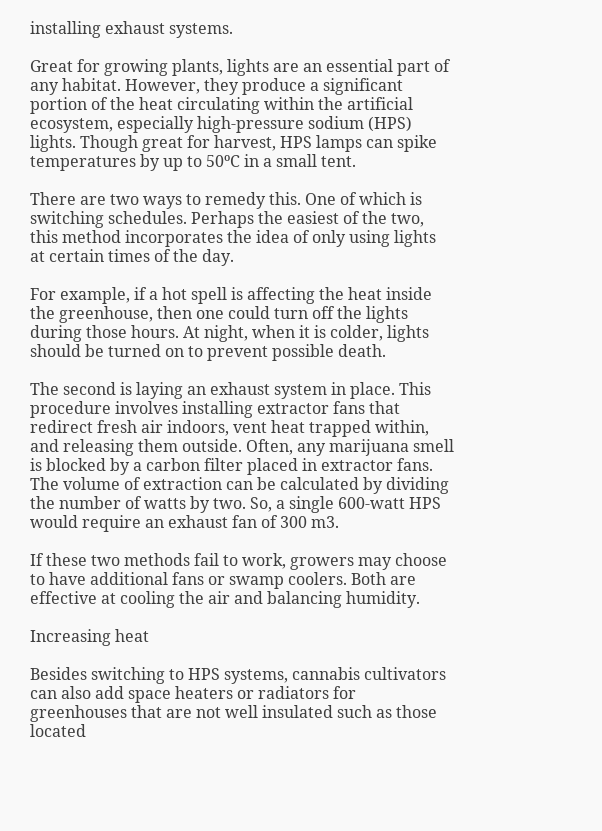installing exhaust systems.

Great for growing plants, lights are an essential part of any habitat. However, they produce a significant portion of the heat circulating within the artificial ecosystem, especially high-pressure sodium (HPS) lights. Though great for harvest, HPS lamps can spike temperatures by up to 50ºC in a small tent.

There are two ways to remedy this. One of which is switching schedules. Perhaps the easiest of the two, this method incorporates the idea of only using lights at certain times of the day.

For example, if a hot spell is affecting the heat inside the greenhouse, then one could turn off the lights during those hours. At night, when it is colder, lights should be turned on to prevent possible death.

The second is laying an exhaust system in place. This procedure involves installing extractor fans that redirect fresh air indoors, vent heat trapped within, and releasing them outside. Often, any marijuana smell is blocked by a carbon filter placed in extractor fans. The volume of extraction can be calculated by dividing the number of watts by two. So, a single 600-watt HPS would require an exhaust fan of 300 m3.

If these two methods fail to work, growers may choose to have additional fans or swamp coolers. Both are effective at cooling the air and balancing humidity.

Increasing heat

Besides switching to HPS systems, cannabis cultivators can also add space heaters or radiators for greenhouses that are not well insulated such as those located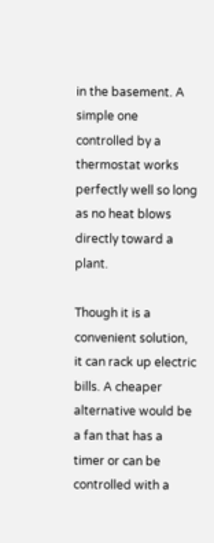in the basement. A simple one controlled by a thermostat works perfectly well so long as no heat blows directly toward a plant.

Though it is a convenient solution, it can rack up electric bills. A cheaper alternative would be a fan that has a timer or can be controlled with a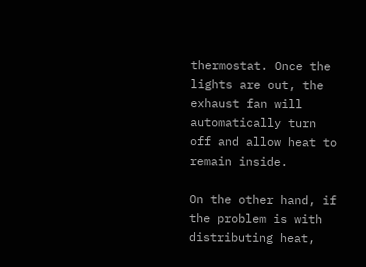thermostat. Once the lights are out, the exhaust fan will automatically turn off and allow heat to remain inside.

On the other hand, if the problem is with distributing heat,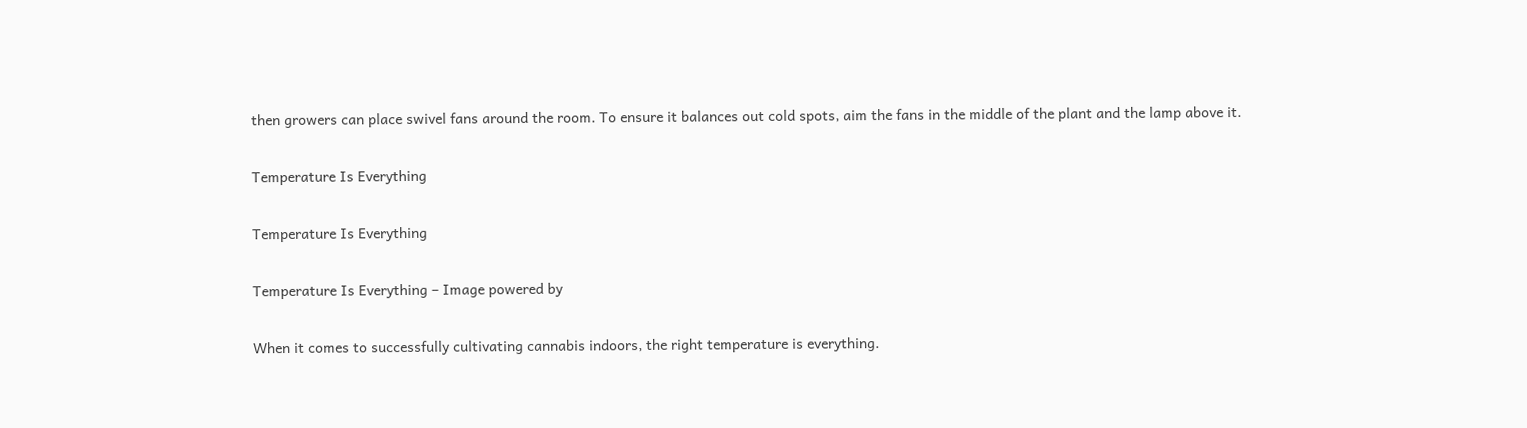then growers can place swivel fans around the room. To ensure it balances out cold spots, aim the fans in the middle of the plant and the lamp above it.

Temperature Is Everything

Temperature Is Everything

Temperature Is Everything – Image powered by

When it comes to successfully cultivating cannabis indoors, the right temperature is everything.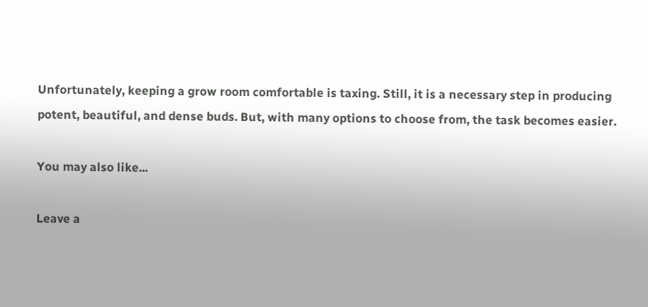Unfortunately, keeping a grow room comfortable is taxing. Still, it is a necessary step in producing potent, beautiful, and dense buds. But, with many options to choose from, the task becomes easier.

You may also like...

Leave a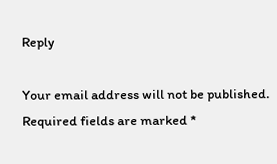Reply

Your email address will not be published. Required fields are marked *